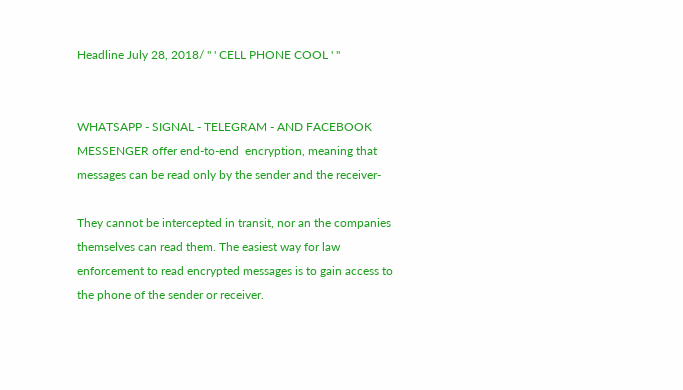Headline July 28, 2018/ " ' CELL PHONE COOL ' "


WHATSAPP - SIGNAL - TELEGRAM - AND FACEBOOK MESSENGER offer end-to-end  encryption, meaning that messages can be read only by the sender and the receiver-

They cannot be intercepted in transit, nor an the companies themselves can read them. The easiest way for law enforcement to read encrypted messages is to gain access to the phone of the sender or receiver.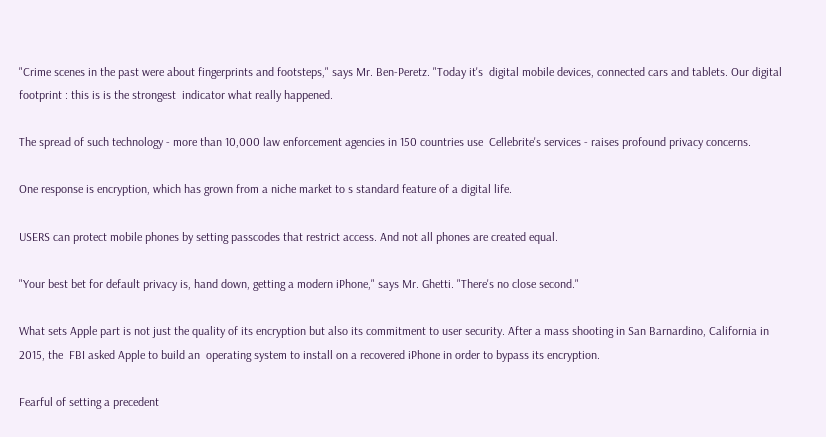"Crime scenes in the past were about fingerprints and footsteps," says Mr. Ben-Peretz. "Today it's  digital mobile devices, connected cars and tablets. Our digital footprint : this is is the strongest  indicator what really happened.

The spread of such technology - more than 10,000 law enforcement agencies in 150 countries use  Cellebrite's services - raises profound privacy concerns.

One response is encryption, which has grown from a niche market to s standard feature of a digital life.

USERS can protect mobile phones by setting passcodes that restrict access. And not all phones are created equal.

"Your best bet for default privacy is, hand down, getting a modern iPhone," says Mr. Ghetti. "There's no close second."

What sets Apple part is not just the quality of its encryption but also its commitment to user security. After a mass shooting in San Barnardino, California in 2015, the  FBI asked Apple to build an  operating system to install on a recovered iPhone in order to bypass its encryption.

Fearful of setting a precedent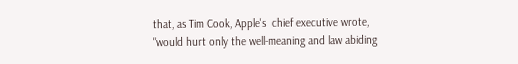that, as Tim Cook, Apple's  chief executive wrote, "would hurt only the well-meaning and law abiding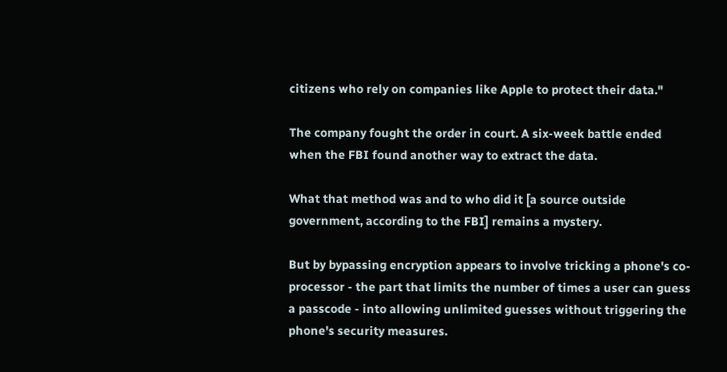citizens who rely on companies like Apple to protect their data."

The company fought the order in court. A six-week battle ended when the FBI found another way to extract the data.

What that method was and to who did it [a source outside government, according to the FBI] remains a mystery.

But by bypassing encryption appears to involve tricking a phone's co-processor - the part that limits the number of times a user can guess a passcode - into allowing unlimited guesses without triggering the phone's security measures.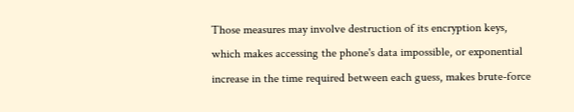Those measures may involve destruction of its encryption keys, which makes accessing the phone's data impossible, or exponential increase in the time required between each guess, makes brute-force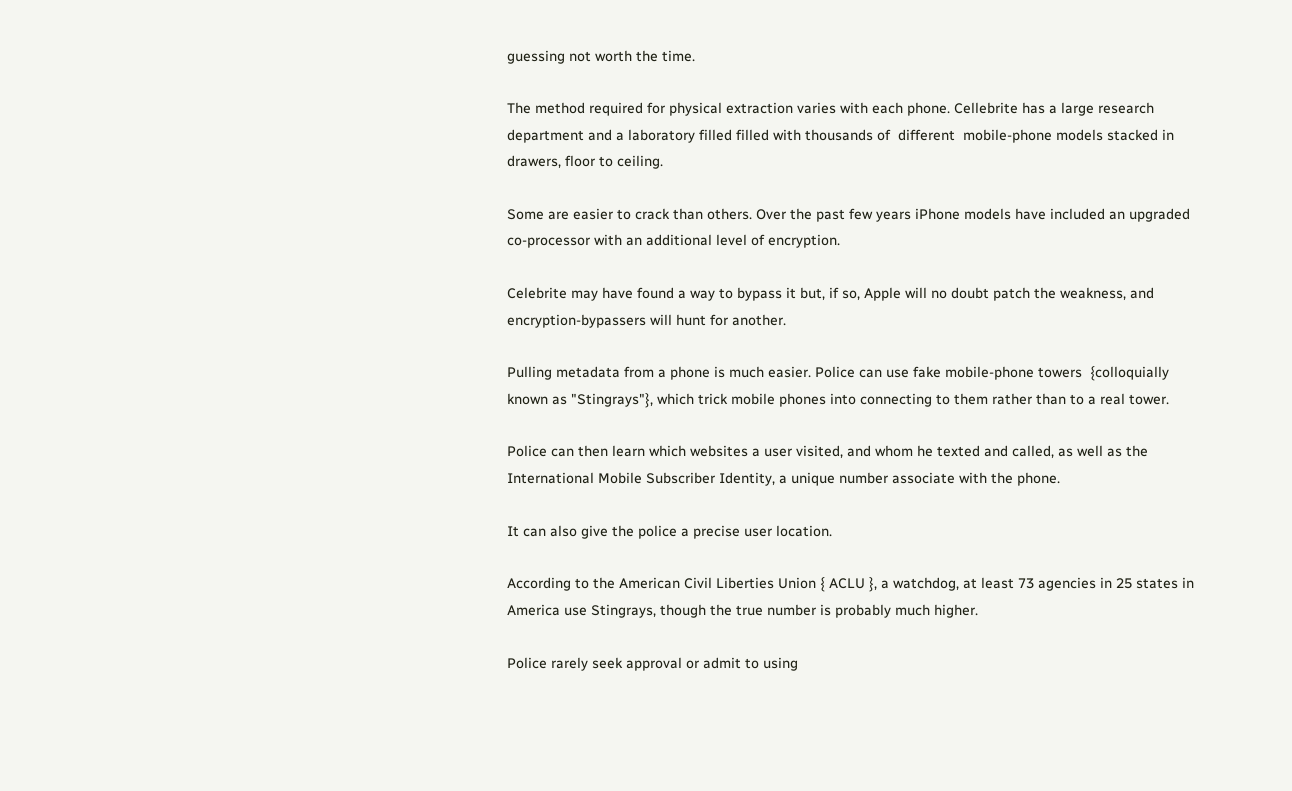guessing not worth the time.

The method required for physical extraction varies with each phone. Cellebrite has a large research department and a laboratory filled filled with thousands of  different  mobile-phone models stacked in drawers, floor to ceiling.

Some are easier to crack than others. Over the past few years iPhone models have included an upgraded co-processor with an additional level of encryption.

Celebrite may have found a way to bypass it but, if so, Apple will no doubt patch the weakness, and encryption-bypassers will hunt for another.

Pulling metadata from a phone is much easier. Police can use fake mobile-phone towers  {colloquially known as "Stingrays"}, which trick mobile phones into connecting to them rather than to a real tower.

Police can then learn which websites a user visited, and whom he texted and called, as well as the  International Mobile Subscriber Identity, a unique number associate with the phone.

It can also give the police a precise user location.

According to the American Civil Liberties Union { ACLU }, a watchdog, at least 73 agencies in 25 states in America use Stingrays, though the true number is probably much higher.

Police rarely seek approval or admit to using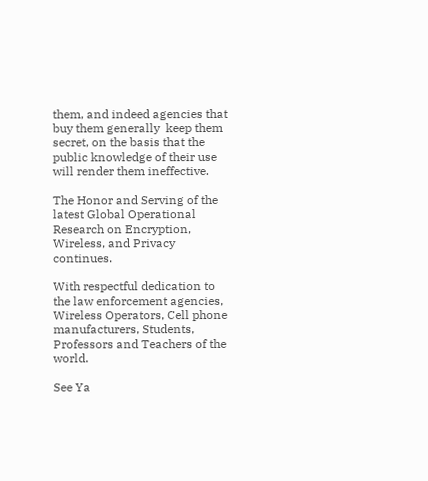them, and indeed agencies that buy them generally  keep them secret, on the basis that the public knowledge of their use will render them ineffective.

The Honor and Serving of the latest Global Operational Research on Encryption, Wireless, and Privacy continues.

With respectful dedication to the law enforcement agencies, Wireless Operators, Cell phone manufacturers, Students, Professors and Teachers of the world.

See Ya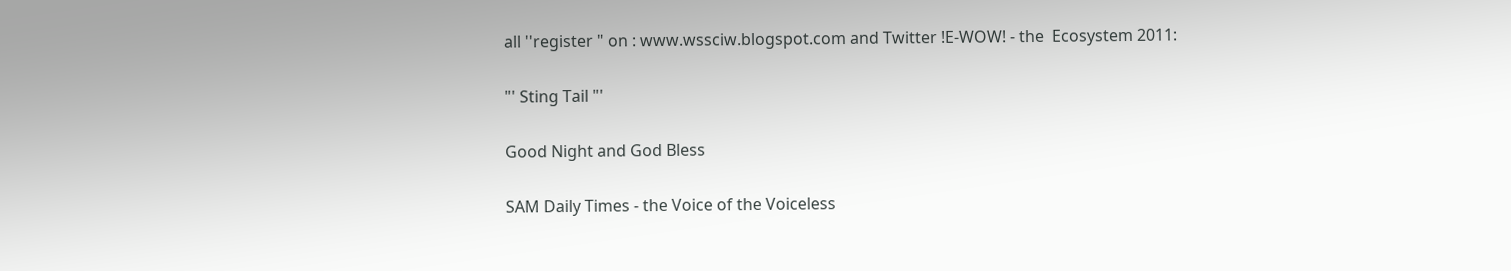all ''register " on : www.wssciw.blogspot.com and Twitter !E-WOW! - the  Ecosystem 2011:

"' Sting Tail "'

Good Night and God Bless

SAM Daily Times - the Voice of the Voiceless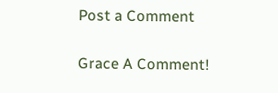Post a Comment

Grace A Comment!